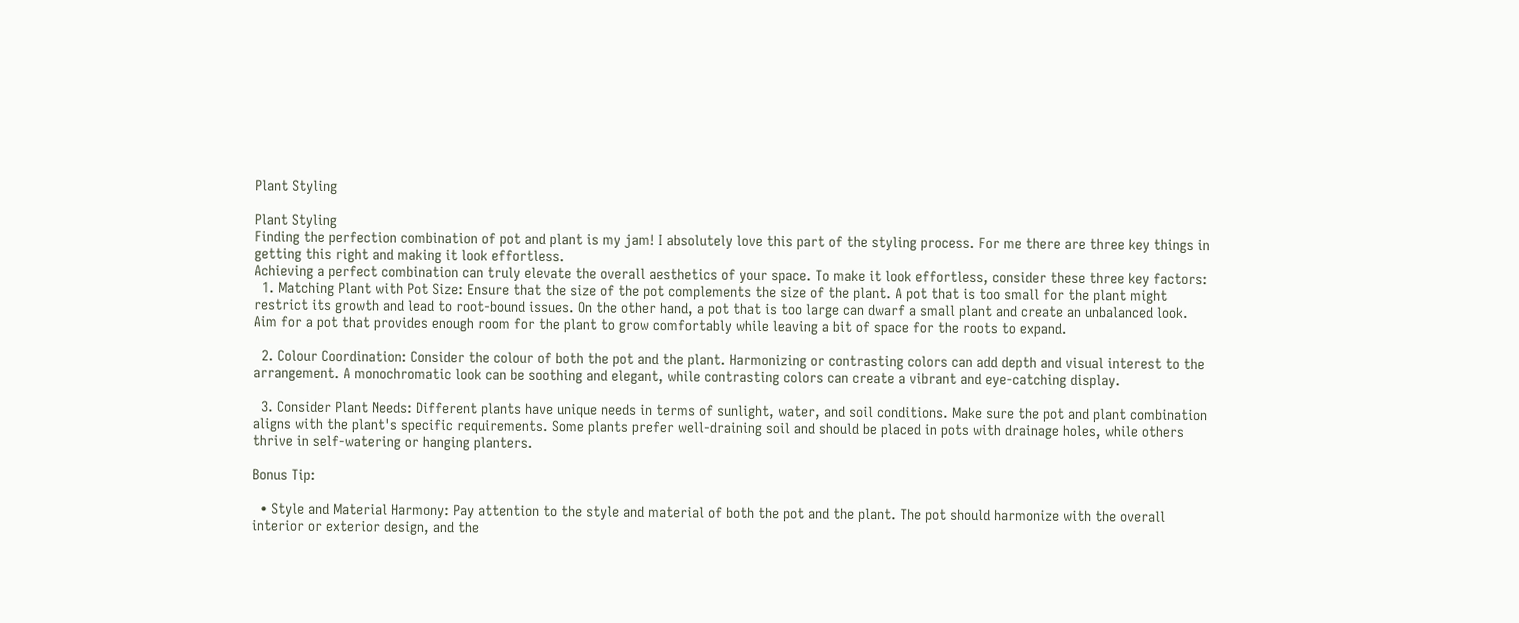Plant Styling

Plant Styling
Finding the perfection combination of pot and plant is my jam! I absolutely love this part of the styling process. For me there are three key things in getting this right and making it look effortless.
Achieving a perfect combination can truly elevate the overall aesthetics of your space. To make it look effortless, consider these three key factors:
  1. Matching Plant with Pot Size: Ensure that the size of the pot complements the size of the plant. A pot that is too small for the plant might restrict its growth and lead to root-bound issues. On the other hand, a pot that is too large can dwarf a small plant and create an unbalanced look. Aim for a pot that provides enough room for the plant to grow comfortably while leaving a bit of space for the roots to expand.

  2. Colour Coordination: Consider the colour of both the pot and the plant. Harmonizing or contrasting colors can add depth and visual interest to the arrangement. A monochromatic look can be soothing and elegant, while contrasting colors can create a vibrant and eye-catching display.

  3. Consider Plant Needs: Different plants have unique needs in terms of sunlight, water, and soil conditions. Make sure the pot and plant combination aligns with the plant's specific requirements. Some plants prefer well-draining soil and should be placed in pots with drainage holes, while others thrive in self-watering or hanging planters.

Bonus Tip:

  • Style and Material Harmony: Pay attention to the style and material of both the pot and the plant. The pot should harmonize with the overall interior or exterior design, and the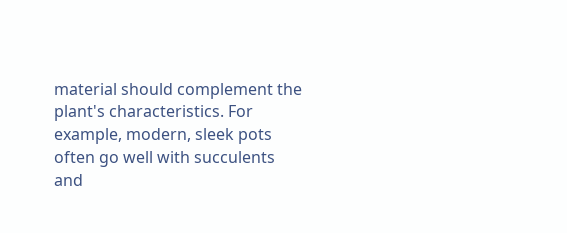material should complement the plant's characteristics. For example, modern, sleek pots often go well with succulents and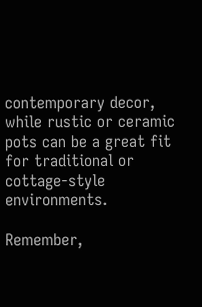contemporary decor, while rustic or ceramic pots can be a great fit for traditional or cottage-style environments.

Remember,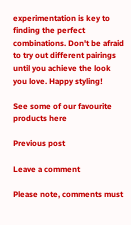experimentation is key to finding the perfect combinations. Don't be afraid to try out different pairings until you achieve the look you love. Happy styling!

See some of our favourite products here

Previous post

Leave a comment

Please note, comments must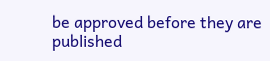be approved before they are published